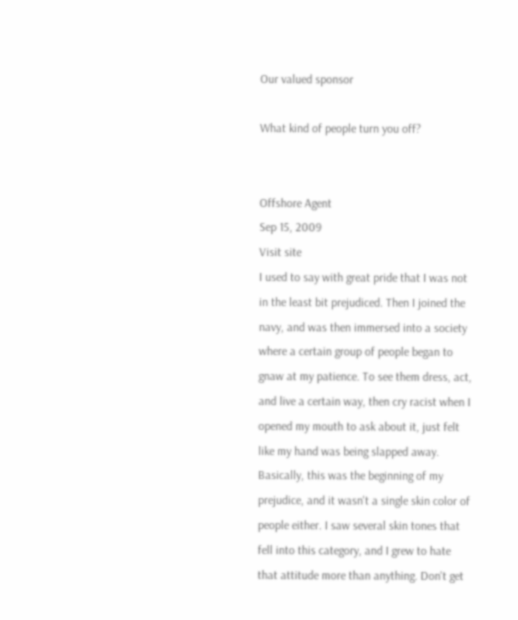Our valued sponsor

What kind of people turn you off?


Offshore Agent
Sep 15, 2009
Visit site
I used to say with great pride that I was not in the least bit prejudiced. Then I joined the navy, and was then immersed into a society where a certain group of people began to gnaw at my patience. To see them dress, act, and live a certain way, then cry racist when I opened my mouth to ask about it, just felt like my hand was being slapped away. Basically, this was the beginning of my prejudice, and it wasn't a single skin color of people either. I saw several skin tones that fell into this category, and I grew to hate that attitude more than anything. Don't get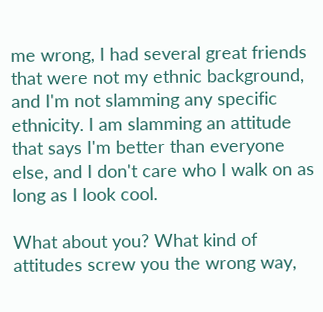me wrong, I had several great friends that were not my ethnic background, and I'm not slamming any specific ethnicity. I am slamming an attitude that says I'm better than everyone else, and I don't care who I walk on as long as I look cool.

What about you? What kind of attitudes screw you the wrong way,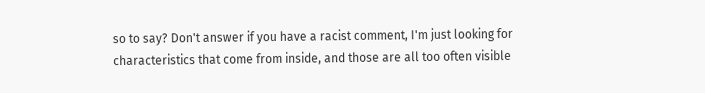so to say? Don't answer if you have a racist comment, I'm just looking for characteristics that come from inside, and those are all too often visible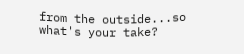from the outside...so what's your take?